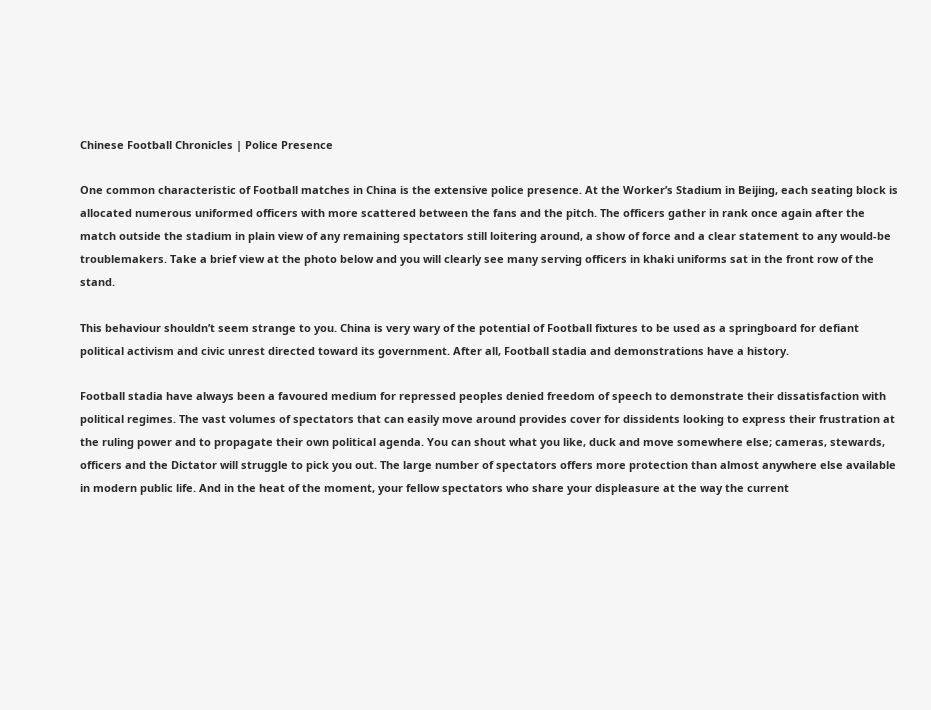Chinese Football Chronicles | Police Presence

One common characteristic of Football matches in China is the extensive police presence. At the Worker’s Stadium in Beijing, each seating block is allocated numerous uniformed officers with more scattered between the fans and the pitch. The officers gather in rank once again after the match outside the stadium in plain view of any remaining spectators still loitering around, a show of force and a clear statement to any would-be troublemakers. Take a brief view at the photo below and you will clearly see many serving officers in khaki uniforms sat in the front row of the stand.

This behaviour shouldn’t seem strange to you. China is very wary of the potential of Football fixtures to be used as a springboard for defiant political activism and civic unrest directed toward its government. After all, Football stadia and demonstrations have a history.

Football stadia have always been a favoured medium for repressed peoples denied freedom of speech to demonstrate their dissatisfaction with political regimes. The vast volumes of spectators that can easily move around provides cover for dissidents looking to express their frustration at the ruling power and to propagate their own political agenda. You can shout what you like, duck and move somewhere else; cameras, stewards, officers and the Dictator will struggle to pick you out. The large number of spectators offers more protection than almost anywhere else available in modern public life. And in the heat of the moment, your fellow spectators who share your displeasure at the way the current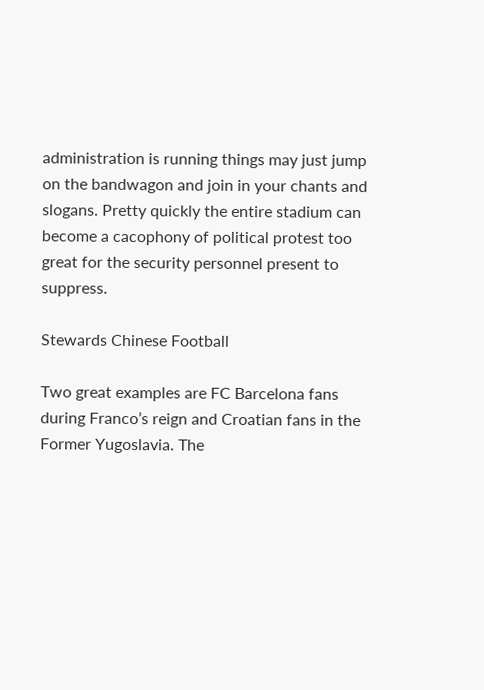administration is running things may just jump on the bandwagon and join in your chants and slogans. Pretty quickly the entire stadium can become a cacophony of political protest too great for the security personnel present to suppress.

Stewards Chinese Football

Two great examples are FC Barcelona fans during Franco’s reign and Croatian fans in the Former Yugoslavia. The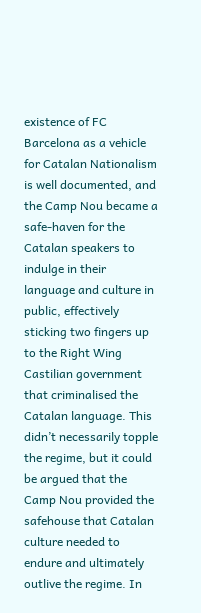existence of FC Barcelona as a vehicle for Catalan Nationalism is well documented, and the Camp Nou became a safe-haven for the Catalan speakers to indulge in their language and culture in public, effectively sticking two fingers up to the Right Wing Castilian government that criminalised the Catalan language. This didn’t necessarily topple the regime, but it could be argued that the Camp Nou provided the safehouse that Catalan culture needed to endure and ultimately outlive the regime. In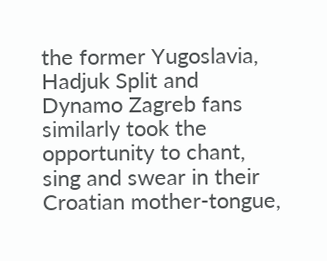the former Yugoslavia, Hadjuk Split and Dynamo Zagreb fans similarly took the opportunity to chant, sing and swear in their Croatian mother-tongue,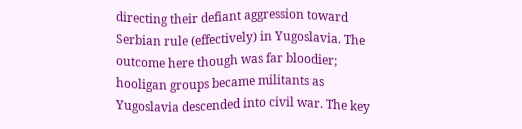directing their defiant aggression toward Serbian rule (effectively) in Yugoslavia. The outcome here though was far bloodier; hooligan groups became militants as Yugoslavia descended into civil war. The key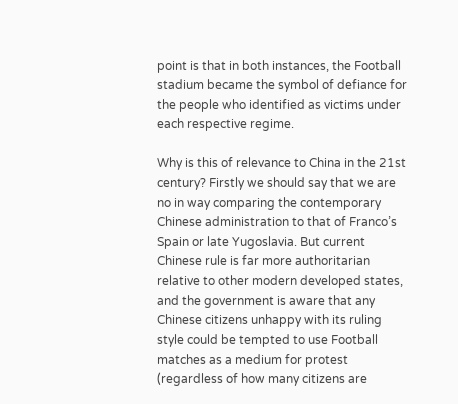point is that in both instances, the Football stadium became the symbol of defiance for the people who identified as victims under each respective regime.

Why is this of relevance to China in the 21st century? Firstly we should say that we are no in way comparing the contemporary Chinese administration to that of Franco’s Spain or late Yugoslavia. But current Chinese rule is far more authoritarian relative to other modern developed states, and the government is aware that any Chinese citizens unhappy with its ruling style could be tempted to use Football matches as a medium for protest (regardless of how many citizens are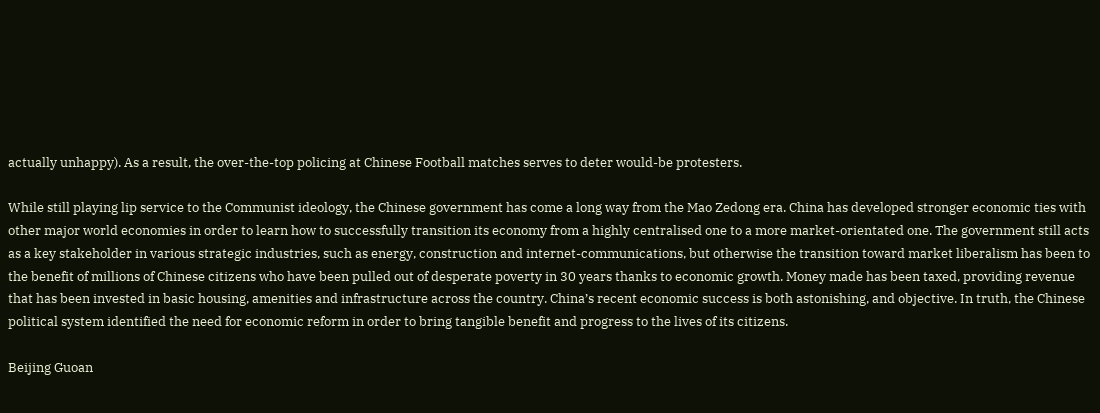actually unhappy). As a result, the over-the-top policing at Chinese Football matches serves to deter would-be protesters.

While still playing lip service to the Communist ideology, the Chinese government has come a long way from the Mao Zedong era. China has developed stronger economic ties with other major world economies in order to learn how to successfully transition its economy from a highly centralised one to a more market-orientated one. The government still acts as a key stakeholder in various strategic industries, such as energy, construction and internet-communications, but otherwise the transition toward market liberalism has been to the benefit of millions of Chinese citizens who have been pulled out of desperate poverty in 30 years thanks to economic growth. Money made has been taxed, providing revenue that has been invested in basic housing, amenities and infrastructure across the country. China’s recent economic success is both astonishing, and objective. In truth, the Chinese political system identified the need for economic reform in order to bring tangible benefit and progress to the lives of its citizens.

Beijing Guoan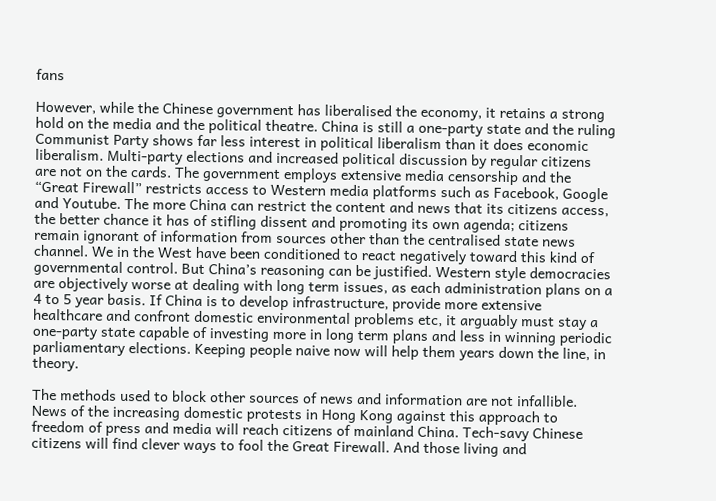fans

However, while the Chinese government has liberalised the economy, it retains a strong hold on the media and the political theatre. China is still a one-party state and the ruling Communist Party shows far less interest in political liberalism than it does economic liberalism. Multi-party elections and increased political discussion by regular citizens are not on the cards. The government employs extensive media censorship and the “Great Firewall” restricts access to Western media platforms such as Facebook, Google and Youtube. The more China can restrict the content and news that its citizens access, the better chance it has of stifling dissent and promoting its own agenda; citizens remain ignorant of information from sources other than the centralised state news channel. We in the West have been conditioned to react negatively toward this kind of governmental control. But China’s reasoning can be justified. Western style democracies are objectively worse at dealing with long term issues, as each administration plans on a 4 to 5 year basis. If China is to develop infrastructure, provide more extensive healthcare and confront domestic environmental problems etc, it arguably must stay a one-party state capable of investing more in long term plans and less in winning periodic parliamentary elections. Keeping people naive now will help them years down the line, in theory.

The methods used to block other sources of news and information are not infallible. News of the increasing domestic protests in Hong Kong against this approach to freedom of press and media will reach citizens of mainland China. Tech-savy Chinese citizens will find clever ways to fool the Great Firewall. And those living and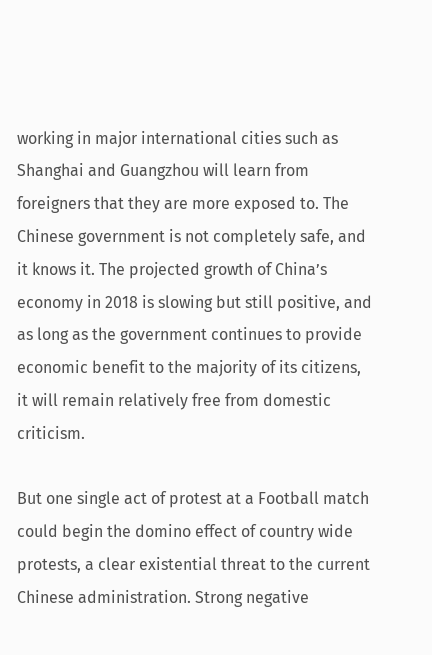working in major international cities such as Shanghai and Guangzhou will learn from foreigners that they are more exposed to. The Chinese government is not completely safe, and it knows it. The projected growth of China’s economy in 2018 is slowing but still positive, and as long as the government continues to provide economic benefit to the majority of its citizens, it will remain relatively free from domestic criticism.

But one single act of protest at a Football match could begin the domino effect of country wide protests, a clear existential threat to the current Chinese administration. Strong negative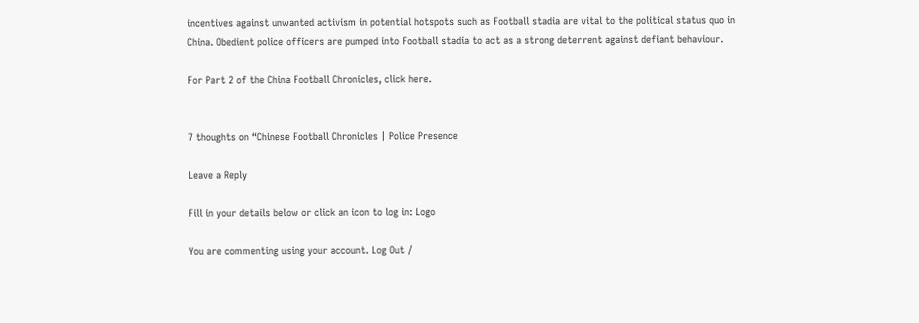incentives against unwanted activism in potential hotspots such as Football stadia are vital to the political status quo in China. Obedient police officers are pumped into Football stadia to act as a strong deterrent against defiant behaviour.

For Part 2 of the China Football Chronicles, click here.


7 thoughts on “Chinese Football Chronicles | Police Presence

Leave a Reply

Fill in your details below or click an icon to log in: Logo

You are commenting using your account. Log Out /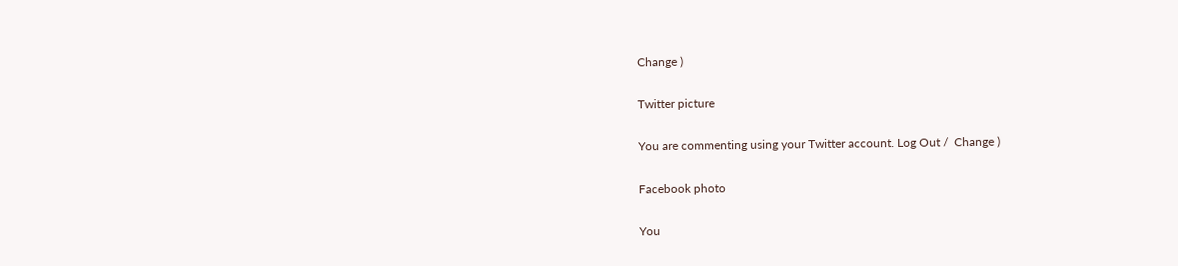Change )

Twitter picture

You are commenting using your Twitter account. Log Out /  Change )

Facebook photo

You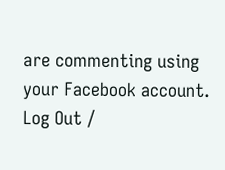are commenting using your Facebook account. Log Out /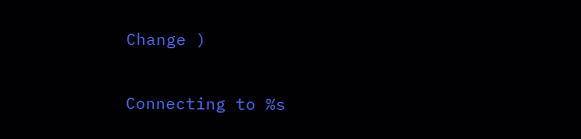Change )

Connecting to %s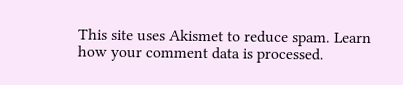This site uses Akismet to reduce spam. Learn how your comment data is processed.